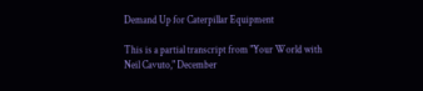Demand Up for Caterpillar Equipment

This is a partial transcript from "Your World with Neil Cavuto," December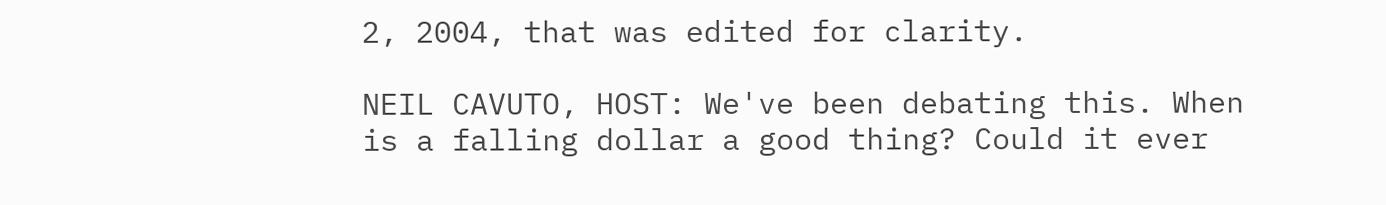2, 2004, that was edited for clarity.

NEIL CAVUTO, HOST: We've been debating this. When is a falling dollar a good thing? Could it ever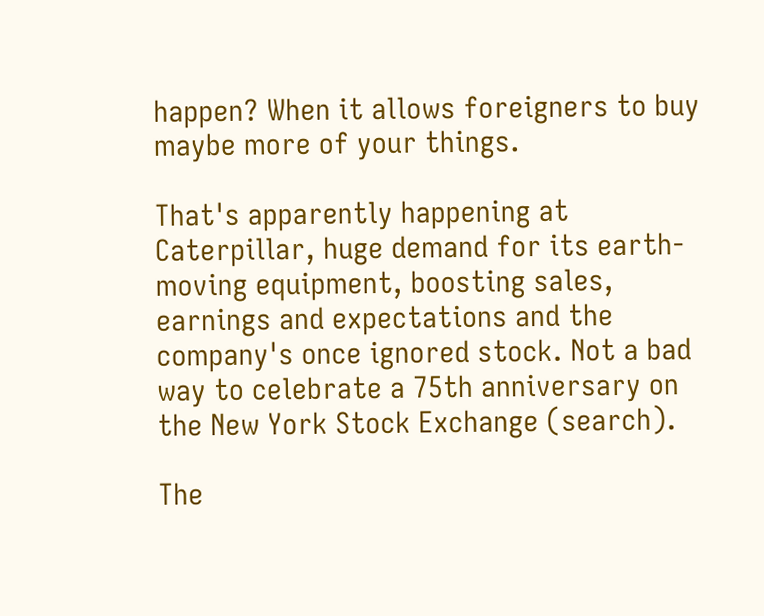happen? When it allows foreigners to buy maybe more of your things.

That's apparently happening at Caterpillar, huge demand for its earth-moving equipment, boosting sales, earnings and expectations and the company's once ignored stock. Not a bad way to celebrate a 75th anniversary on the New York Stock Exchange (search).

The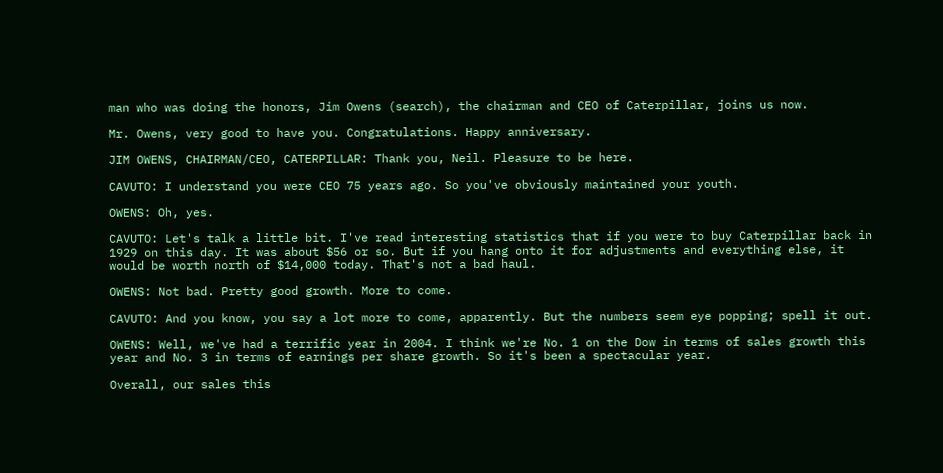man who was doing the honors, Jim Owens (search), the chairman and CEO of Caterpillar, joins us now.

Mr. Owens, very good to have you. Congratulations. Happy anniversary.

JIM OWENS, CHAIRMAN/CEO, CATERPILLAR: Thank you, Neil. Pleasure to be here.

CAVUTO: I understand you were CEO 75 years ago. So you've obviously maintained your youth.

OWENS: Oh, yes.

CAVUTO: Let's talk a little bit. I've read interesting statistics that if you were to buy Caterpillar back in 1929 on this day. It was about $56 or so. But if you hang onto it for adjustments and everything else, it would be worth north of $14,000 today. That's not a bad haul.

OWENS: Not bad. Pretty good growth. More to come.

CAVUTO: And you know, you say a lot more to come, apparently. But the numbers seem eye popping; spell it out.

OWENS: Well, we've had a terrific year in 2004. I think we're No. 1 on the Dow in terms of sales growth this year and No. 3 in terms of earnings per share growth. So it's been a spectacular year.

Overall, our sales this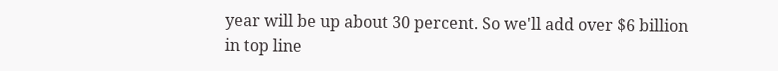year will be up about 30 percent. So we'll add over $6 billion in top line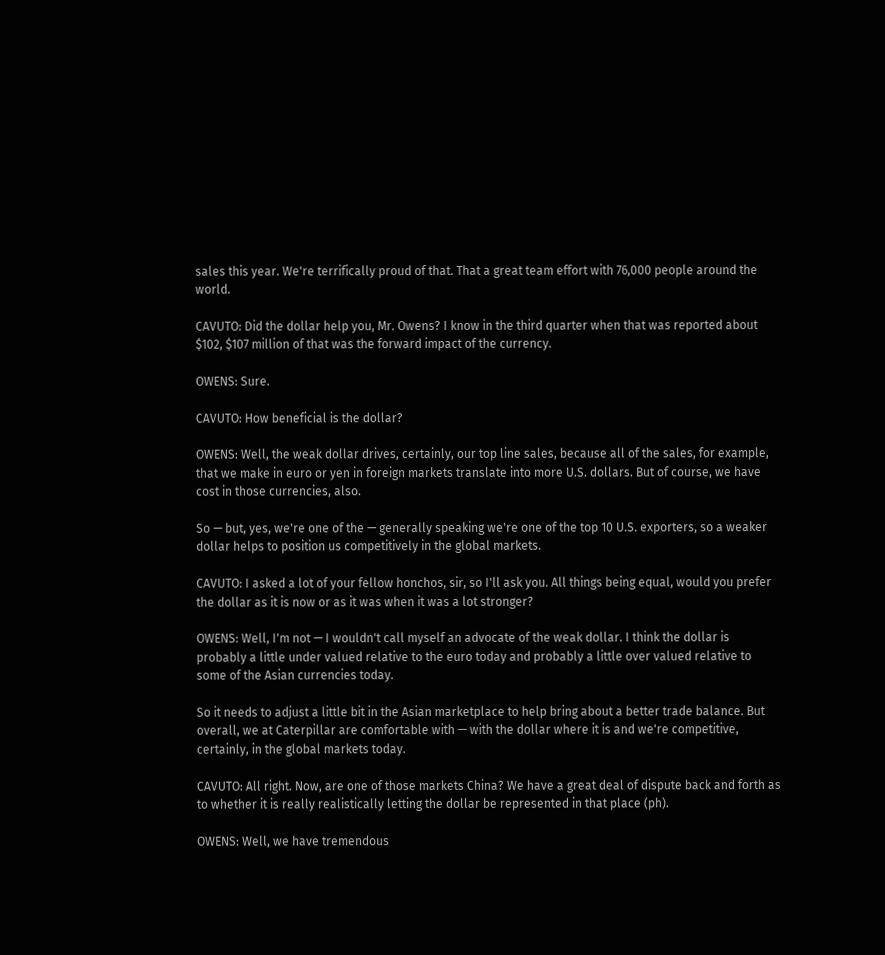sales this year. We're terrifically proud of that. That a great team effort with 76,000 people around the world.

CAVUTO: Did the dollar help you, Mr. Owens? I know in the third quarter when that was reported about $102, $107 million of that was the forward impact of the currency.

OWENS: Sure.

CAVUTO: How beneficial is the dollar?

OWENS: Well, the weak dollar drives, certainly, our top line sales, because all of the sales, for example, that we make in euro or yen in foreign markets translate into more U.S. dollars. But of course, we have cost in those currencies, also.

So — but, yes, we're one of the — generally speaking we're one of the top 10 U.S. exporters, so a weaker dollar helps to position us competitively in the global markets.

CAVUTO: I asked a lot of your fellow honchos, sir, so I'll ask you. All things being equal, would you prefer the dollar as it is now or as it was when it was a lot stronger?

OWENS: Well, I'm not — I wouldn't call myself an advocate of the weak dollar. I think the dollar is probably a little under valued relative to the euro today and probably a little over valued relative to some of the Asian currencies today.

So it needs to adjust a little bit in the Asian marketplace to help bring about a better trade balance. But overall, we at Caterpillar are comfortable with — with the dollar where it is and we're competitive, certainly, in the global markets today.

CAVUTO: All right. Now, are one of those markets China? We have a great deal of dispute back and forth as to whether it is really realistically letting the dollar be represented in that place (ph).

OWENS: Well, we have tremendous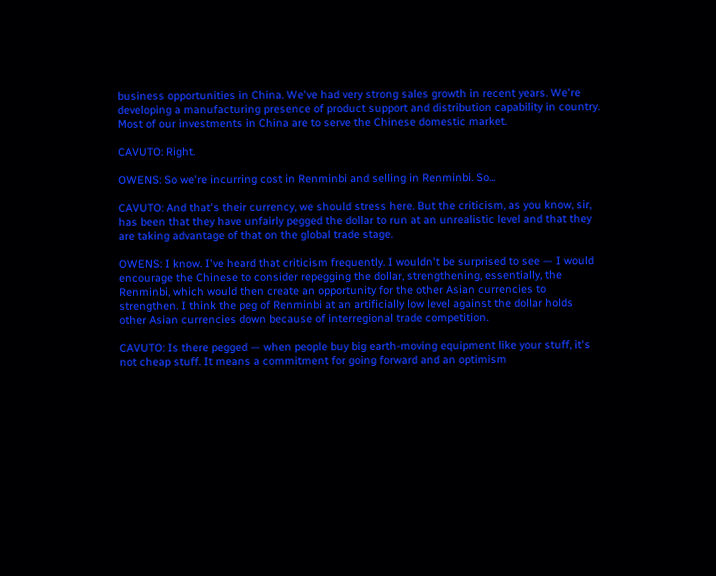business opportunities in China. We've had very strong sales growth in recent years. We're developing a manufacturing presence of product support and distribution capability in country. Most of our investments in China are to serve the Chinese domestic market.

CAVUTO: Right.

OWENS: So we're incurring cost in Renminbi and selling in Renminbi. So...

CAVUTO: And that's their currency, we should stress here. But the criticism, as you know, sir, has been that they have unfairly pegged the dollar to run at an unrealistic level and that they are taking advantage of that on the global trade stage.

OWENS: I know. I've heard that criticism frequently. I wouldn't be surprised to see — I would encourage the Chinese to consider repegging the dollar, strengthening, essentially, the Renminbi, which would then create an opportunity for the other Asian currencies to strengthen. I think the peg of Renminbi at an artificially low level against the dollar holds other Asian currencies down because of interregional trade competition.

CAVUTO: Is there pegged — when people buy big earth-moving equipment like your stuff, it's not cheap stuff. It means a commitment for going forward and an optimism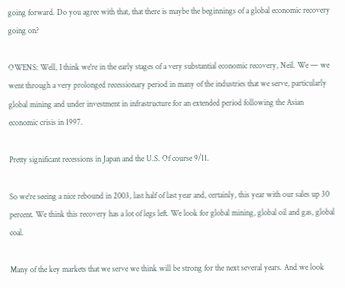going forward. Do you agree with that, that there is maybe the beginnings of a global economic recovery going on?

OWENS: Well, I think we're in the early stages of a very substantial economic recovery, Neil. We — we went through a very prolonged recessionary period in many of the industries that we serve, particularly global mining and under investment in infrastructure for an extended period following the Asian economic crisis in 1997.

Pretty significant recessions in Japan and the U.S. Of course 9/11.

So we're seeing a nice rebound in 2003, last half of last year and, certainly, this year with our sales up 30 percent. We think this recovery has a lot of legs left. We look for global mining, global oil and gas, global coal.

Many of the key markets that we serve we think will be strong for the next several years. And we look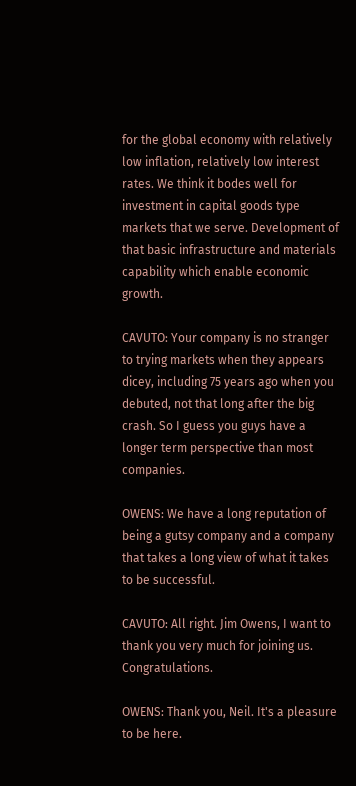for the global economy with relatively low inflation, relatively low interest rates. We think it bodes well for investment in capital goods type markets that we serve. Development of that basic infrastructure and materials capability which enable economic growth.

CAVUTO: Your company is no stranger to trying markets when they appears dicey, including 75 years ago when you debuted, not that long after the big crash. So I guess you guys have a longer term perspective than most companies.

OWENS: We have a long reputation of being a gutsy company and a company that takes a long view of what it takes to be successful.

CAVUTO: All right. Jim Owens, I want to thank you very much for joining us. Congratulations.

OWENS: Thank you, Neil. It's a pleasure to be here.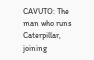CAVUTO: The man who runs Caterpillar, joining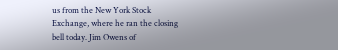us from the New York Stock Exchange, where he ran the closing bell today. Jim Owens of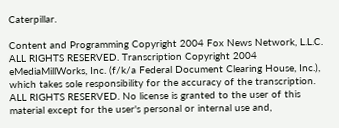Caterpillar.

Content and Programming Copyright 2004 Fox News Network, L.L.C. ALL RIGHTS RESERVED. Transcription Copyright 2004 eMediaMillWorks, Inc. (f/k/a Federal Document Clearing House, Inc.), which takes sole responsibility for the accuracy of the transcription. ALL RIGHTS RESERVED. No license is granted to the user of this material except for the user's personal or internal use and,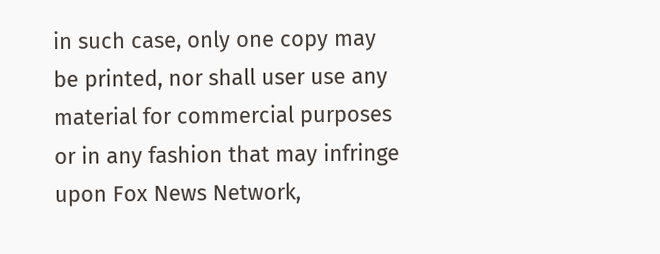in such case, only one copy may be printed, nor shall user use any material for commercial purposes or in any fashion that may infringe upon Fox News Network,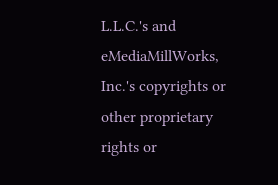L.L.C.'s and eMediaMillWorks, Inc.'s copyrights or other proprietary rights or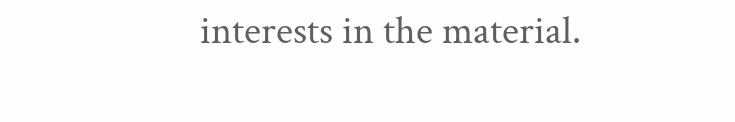interests in the material.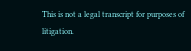This is not a legal transcript for purposes of litigation.